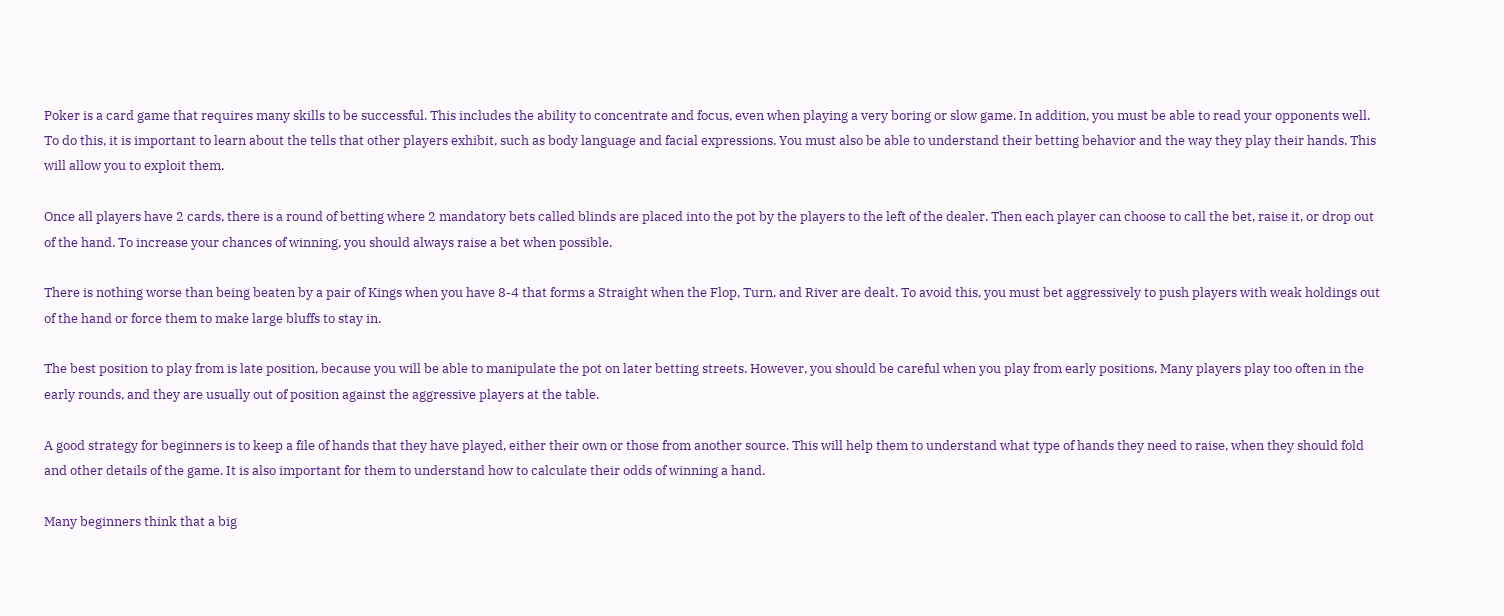Poker is a card game that requires many skills to be successful. This includes the ability to concentrate and focus, even when playing a very boring or slow game. In addition, you must be able to read your opponents well. To do this, it is important to learn about the tells that other players exhibit, such as body language and facial expressions. You must also be able to understand their betting behavior and the way they play their hands. This will allow you to exploit them.

Once all players have 2 cards, there is a round of betting where 2 mandatory bets called blinds are placed into the pot by the players to the left of the dealer. Then each player can choose to call the bet, raise it, or drop out of the hand. To increase your chances of winning, you should always raise a bet when possible.

There is nothing worse than being beaten by a pair of Kings when you have 8-4 that forms a Straight when the Flop, Turn, and River are dealt. To avoid this, you must bet aggressively to push players with weak holdings out of the hand or force them to make large bluffs to stay in.

The best position to play from is late position, because you will be able to manipulate the pot on later betting streets. However, you should be careful when you play from early positions. Many players play too often in the early rounds, and they are usually out of position against the aggressive players at the table.

A good strategy for beginners is to keep a file of hands that they have played, either their own or those from another source. This will help them to understand what type of hands they need to raise, when they should fold and other details of the game. It is also important for them to understand how to calculate their odds of winning a hand.

Many beginners think that a big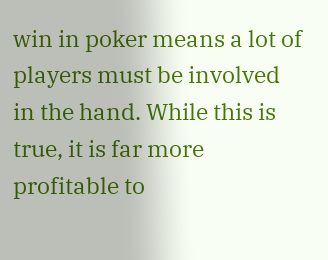win in poker means a lot of players must be involved in the hand. While this is true, it is far more profitable to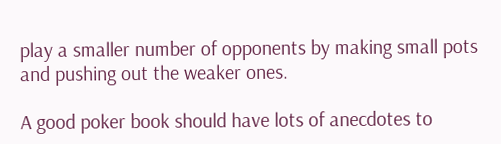play a smaller number of opponents by making small pots and pushing out the weaker ones.

A good poker book should have lots of anecdotes to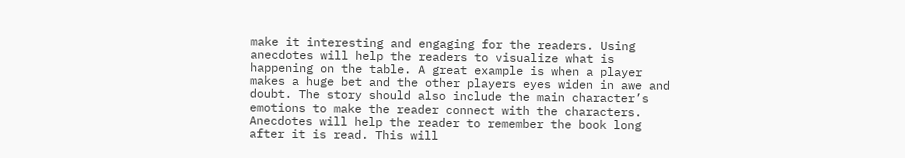make it interesting and engaging for the readers. Using anecdotes will help the readers to visualize what is happening on the table. A great example is when a player makes a huge bet and the other players eyes widen in awe and doubt. The story should also include the main character’s emotions to make the reader connect with the characters. Anecdotes will help the reader to remember the book long after it is read. This will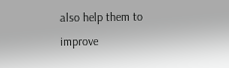also help them to improve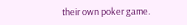their own poker game.